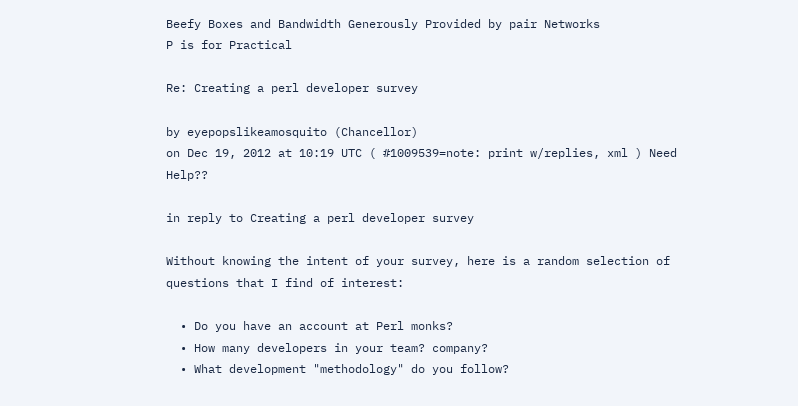Beefy Boxes and Bandwidth Generously Provided by pair Networks
P is for Practical

Re: Creating a perl developer survey

by eyepopslikeamosquito (Chancellor)
on Dec 19, 2012 at 10:19 UTC ( #1009539=note: print w/replies, xml ) Need Help??

in reply to Creating a perl developer survey

Without knowing the intent of your survey, here is a random selection of questions that I find of interest:

  • Do you have an account at Perl monks?
  • How many developers in your team? company?
  • What development "methodology" do you follow?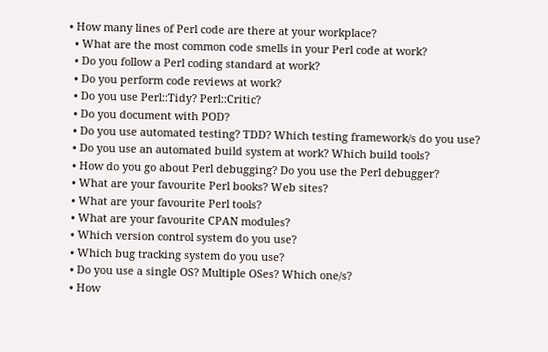• How many lines of Perl code are there at your workplace?
  • What are the most common code smells in your Perl code at work?
  • Do you follow a Perl coding standard at work?
  • Do you perform code reviews at work?
  • Do you use Perl::Tidy? Perl::Critic?
  • Do you document with POD?
  • Do you use automated testing? TDD? Which testing framework/s do you use?
  • Do you use an automated build system at work? Which build tools?
  • How do you go about Perl debugging? Do you use the Perl debugger?
  • What are your favourite Perl books? Web sites?
  • What are your favourite Perl tools?
  • What are your favourite CPAN modules?
  • Which version control system do you use?
  • Which bug tracking system do you use?
  • Do you use a single OS? Multiple OSes? Which one/s?
  • How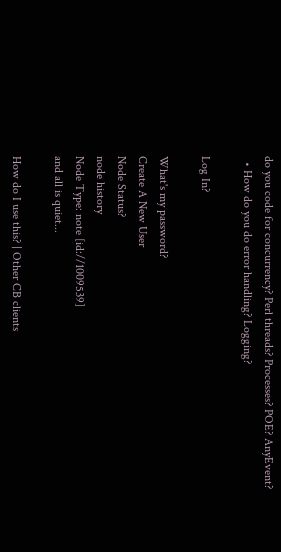do you code for concurrency? Perl threads? Processes? POE? AnyEvent?
  • How do you do error handling? Logging?

Log In?

What's my password?
Create A New User
Node Status?
node history
Node Type: note [id://1009539]
and all is quiet...

How do I use this? | Other CB clients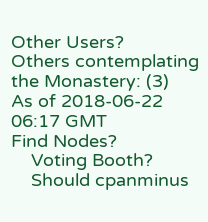Other Users?
Others contemplating the Monastery: (3)
As of 2018-06-22 06:17 GMT
Find Nodes?
    Voting Booth?
    Should cpanminus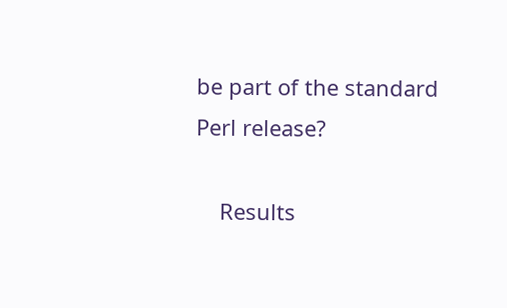be part of the standard Perl release?

    Results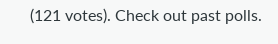(121 votes). Check out past polls.